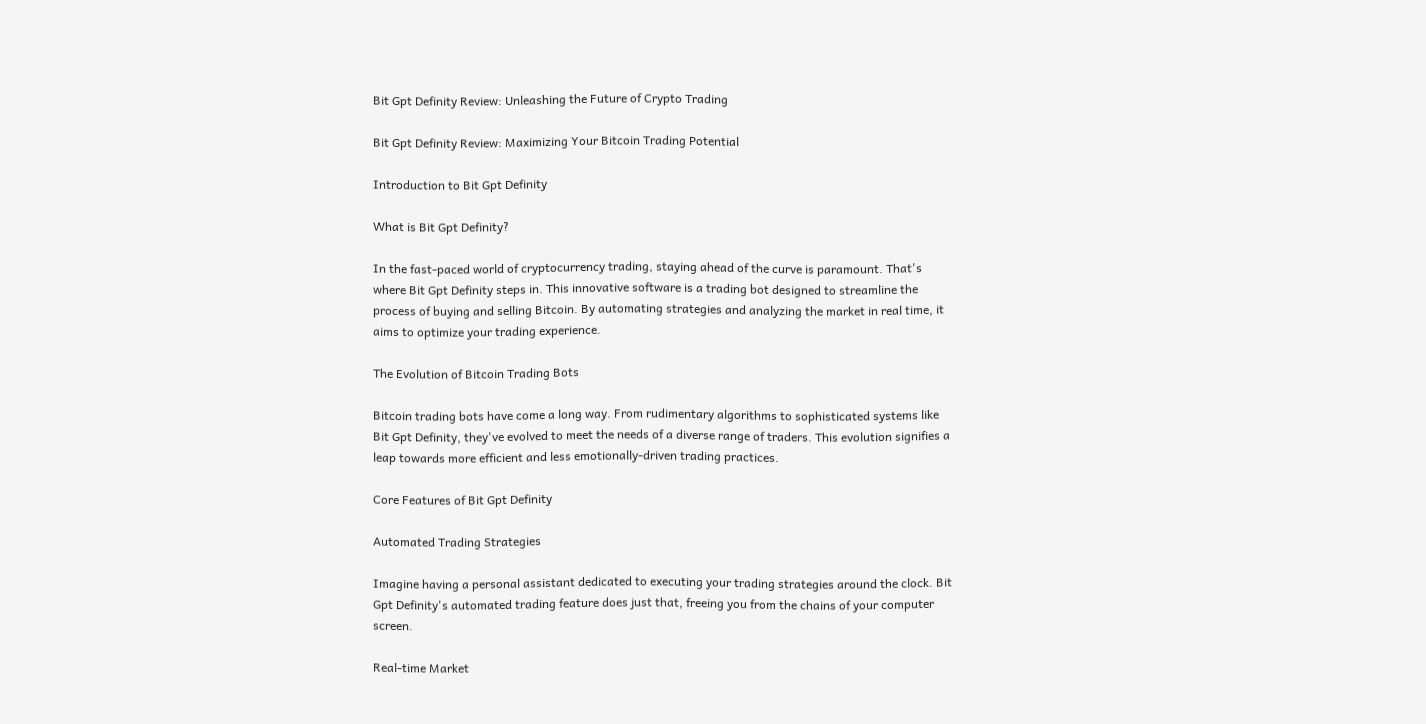Bit Gpt Definity Review: Unleashing the Future of Crypto Trading

Bit Gpt Definity Review: Maximizing Your Bitcoin Trading Potential

Introduction to Bit Gpt Definity

What is Bit Gpt Definity?

In the fast-paced world of cryptocurrency trading, staying ahead of the curve is paramount. That's where Bit Gpt Definity steps in. This innovative software is a trading bot designed to streamline the process of buying and selling Bitcoin. By automating strategies and analyzing the market in real time, it aims to optimize your trading experience.

The Evolution of Bitcoin Trading Bots

Bitcoin trading bots have come a long way. From rudimentary algorithms to sophisticated systems like Bit Gpt Definity, they've evolved to meet the needs of a diverse range of traders. This evolution signifies a leap towards more efficient and less emotionally-driven trading practices.

Core Features of Bit Gpt Definity

Automated Trading Strategies

Imagine having a personal assistant dedicated to executing your trading strategies around the clock. Bit Gpt Definity's automated trading feature does just that, freeing you from the chains of your computer screen.

Real-time Market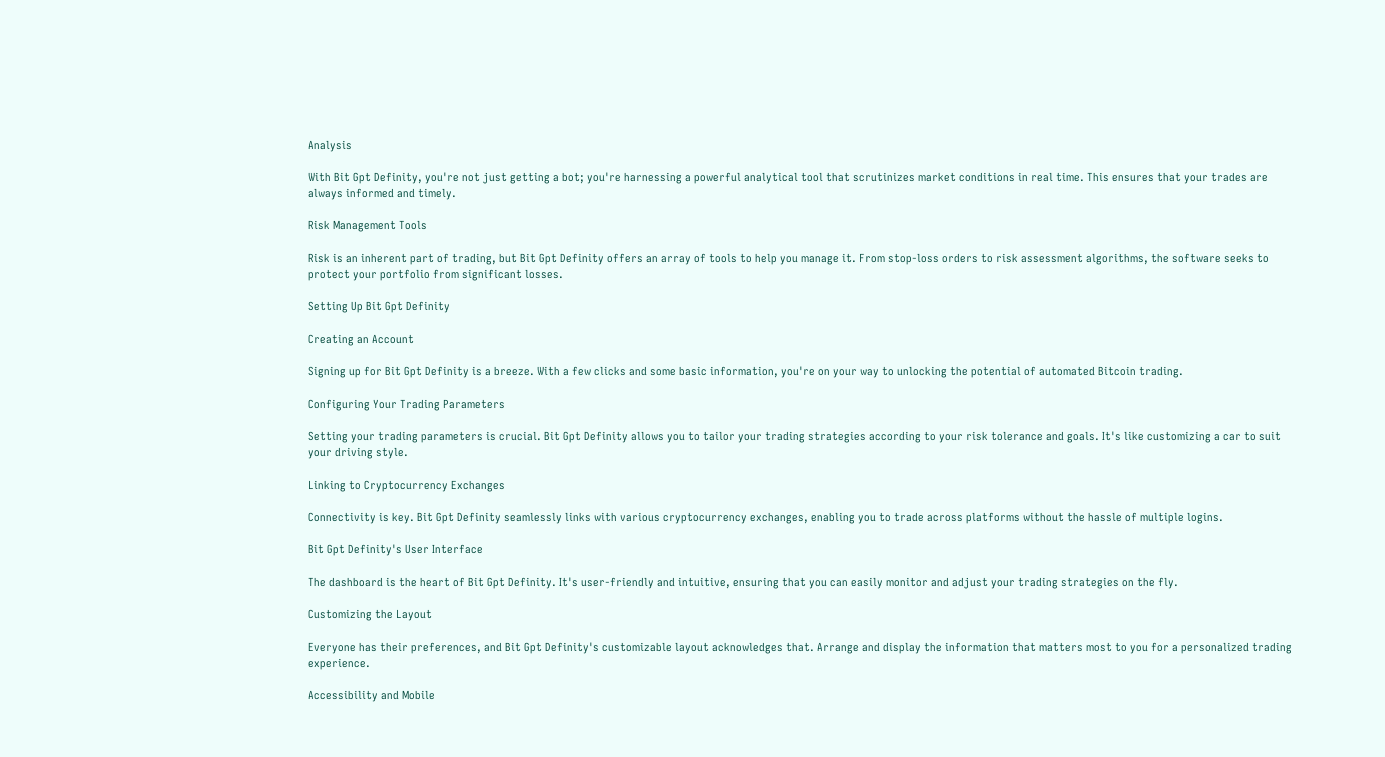Analysis

With Bit Gpt Definity, you're not just getting a bot; you're harnessing a powerful analytical tool that scrutinizes market conditions in real time. This ensures that your trades are always informed and timely.

Risk Management Tools

Risk is an inherent part of trading, but Bit Gpt Definity offers an array of tools to help you manage it. From stop-loss orders to risk assessment algorithms, the software seeks to protect your portfolio from significant losses.

Setting Up Bit Gpt Definity

Creating an Account

Signing up for Bit Gpt Definity is a breeze. With a few clicks and some basic information, you're on your way to unlocking the potential of automated Bitcoin trading.

Configuring Your Trading Parameters

Setting your trading parameters is crucial. Bit Gpt Definity allows you to tailor your trading strategies according to your risk tolerance and goals. It's like customizing a car to suit your driving style.

Linking to Cryptocurrency Exchanges

Connectivity is key. Bit Gpt Definity seamlessly links with various cryptocurrency exchanges, enabling you to trade across platforms without the hassle of multiple logins.

Bit Gpt Definity's User Interface

The dashboard is the heart of Bit Gpt Definity. It's user-friendly and intuitive, ensuring that you can easily monitor and adjust your trading strategies on the fly.

Customizing the Layout

Everyone has their preferences, and Bit Gpt Definity's customizable layout acknowledges that. Arrange and display the information that matters most to you for a personalized trading experience.

Accessibility and Mobile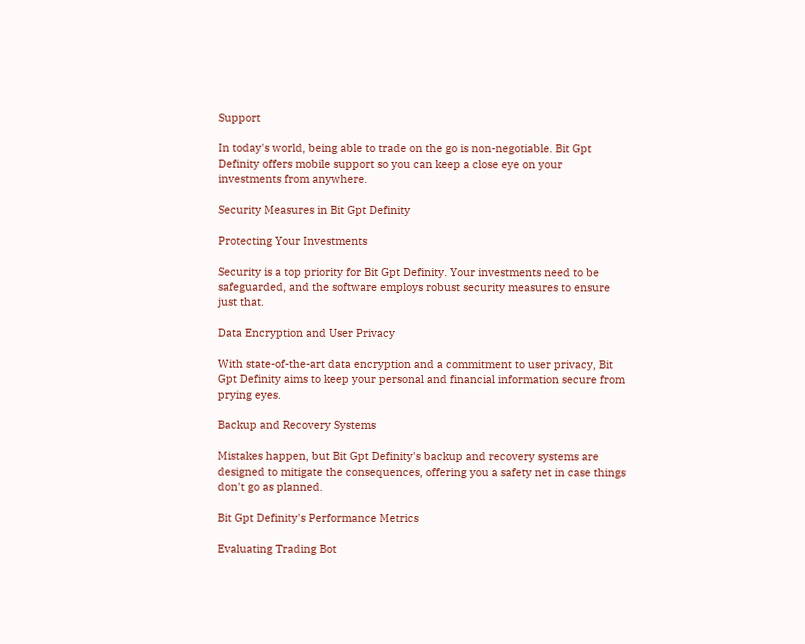Support

In today's world, being able to trade on the go is non-negotiable. Bit Gpt Definity offers mobile support so you can keep a close eye on your investments from anywhere.

Security Measures in Bit Gpt Definity

Protecting Your Investments

Security is a top priority for Bit Gpt Definity. Your investments need to be safeguarded, and the software employs robust security measures to ensure just that.

Data Encryption and User Privacy

With state-of-the-art data encryption and a commitment to user privacy, Bit Gpt Definity aims to keep your personal and financial information secure from prying eyes.

Backup and Recovery Systems

Mistakes happen, but Bit Gpt Definity's backup and recovery systems are designed to mitigate the consequences, offering you a safety net in case things don't go as planned.

Bit Gpt Definity's Performance Metrics

Evaluating Trading Bot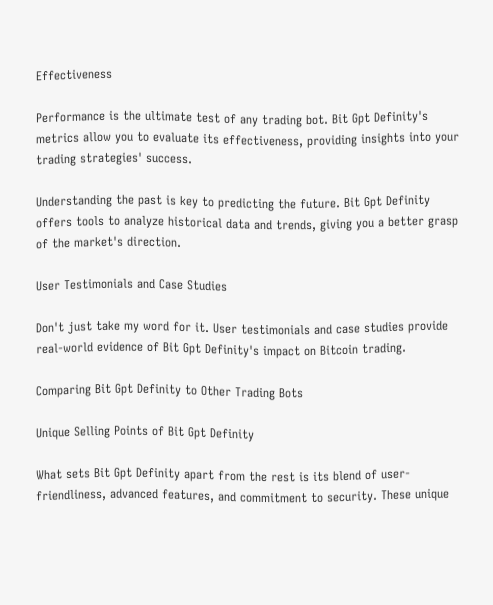Effectiveness

Performance is the ultimate test of any trading bot. Bit Gpt Definity's metrics allow you to evaluate its effectiveness, providing insights into your trading strategies' success.

Understanding the past is key to predicting the future. Bit Gpt Definity offers tools to analyze historical data and trends, giving you a better grasp of the market's direction.

User Testimonials and Case Studies

Don't just take my word for it. User testimonials and case studies provide real-world evidence of Bit Gpt Definity's impact on Bitcoin trading.

Comparing Bit Gpt Definity to Other Trading Bots

Unique Selling Points of Bit Gpt Definity

What sets Bit Gpt Definity apart from the rest is its blend of user-friendliness, advanced features, and commitment to security. These unique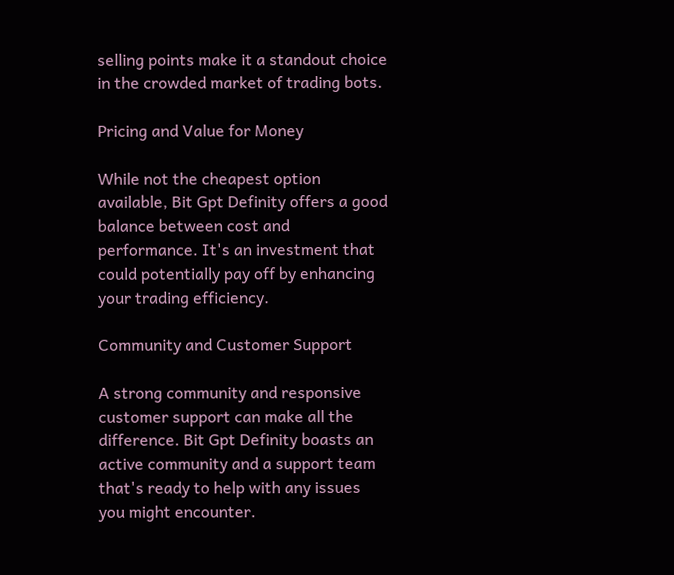selling points make it a standout choice in the crowded market of trading bots.

Pricing and Value for Money

While not the cheapest option available, Bit Gpt Definity offers a good balance between cost and performance. It's an investment that could potentially pay off by enhancing your trading efficiency.

Community and Customer Support

A strong community and responsive customer support can make all the difference. Bit Gpt Definity boasts an active community and a support team that's ready to help with any issues you might encounter.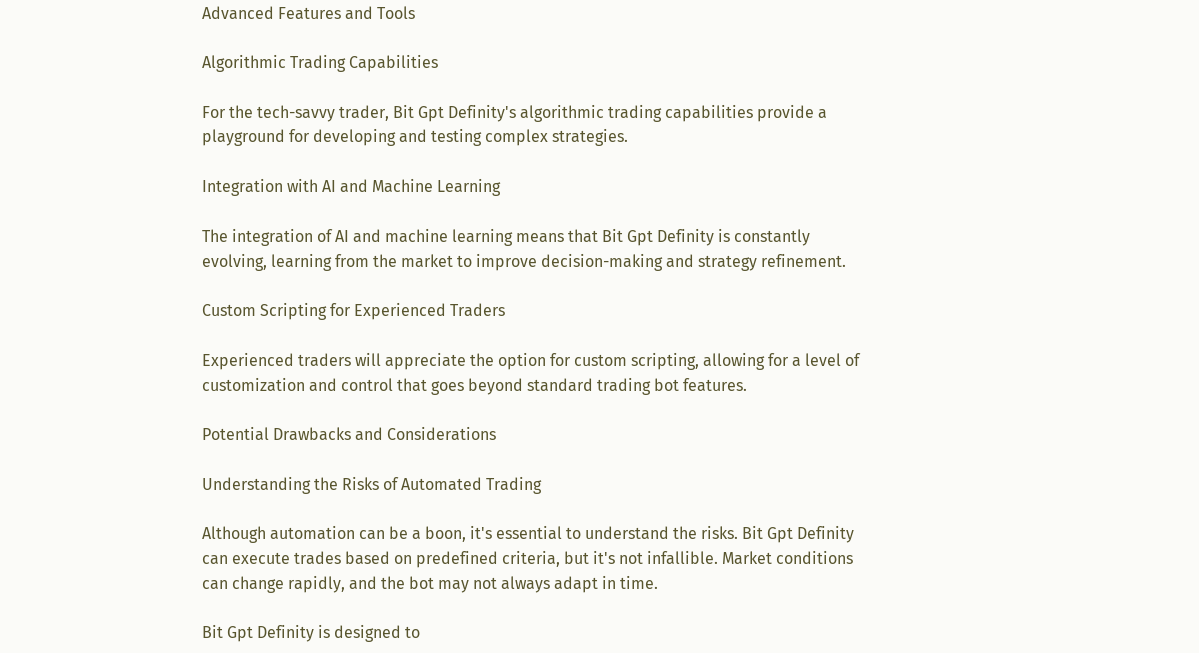Advanced Features and Tools

Algorithmic Trading Capabilities

For the tech-savvy trader, Bit Gpt Definity's algorithmic trading capabilities provide a playground for developing and testing complex strategies.

Integration with AI and Machine Learning

The integration of AI and machine learning means that Bit Gpt Definity is constantly evolving, learning from the market to improve decision-making and strategy refinement.

Custom Scripting for Experienced Traders

Experienced traders will appreciate the option for custom scripting, allowing for a level of customization and control that goes beyond standard trading bot features.

Potential Drawbacks and Considerations

Understanding the Risks of Automated Trading

Although automation can be a boon, it's essential to understand the risks. Bit Gpt Definity can execute trades based on predefined criteria, but it's not infallible. Market conditions can change rapidly, and the bot may not always adapt in time.

Bit Gpt Definity is designed to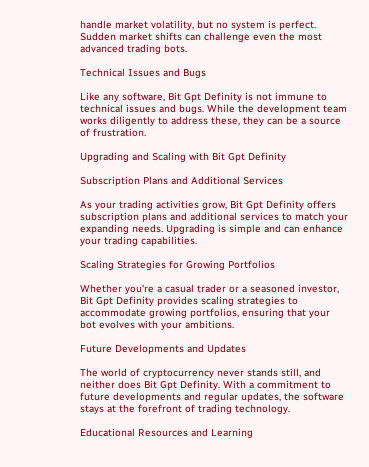handle market volatility, but no system is perfect. Sudden market shifts can challenge even the most advanced trading bots.

Technical Issues and Bugs

Like any software, Bit Gpt Definity is not immune to technical issues and bugs. While the development team works diligently to address these, they can be a source of frustration.

Upgrading and Scaling with Bit Gpt Definity

Subscription Plans and Additional Services

As your trading activities grow, Bit Gpt Definity offers subscription plans and additional services to match your expanding needs. Upgrading is simple and can enhance your trading capabilities.

Scaling Strategies for Growing Portfolios

Whether you're a casual trader or a seasoned investor, Bit Gpt Definity provides scaling strategies to accommodate growing portfolios, ensuring that your bot evolves with your ambitions.

Future Developments and Updates

The world of cryptocurrency never stands still, and neither does Bit Gpt Definity. With a commitment to future developments and regular updates, the software stays at the forefront of trading technology.

Educational Resources and Learning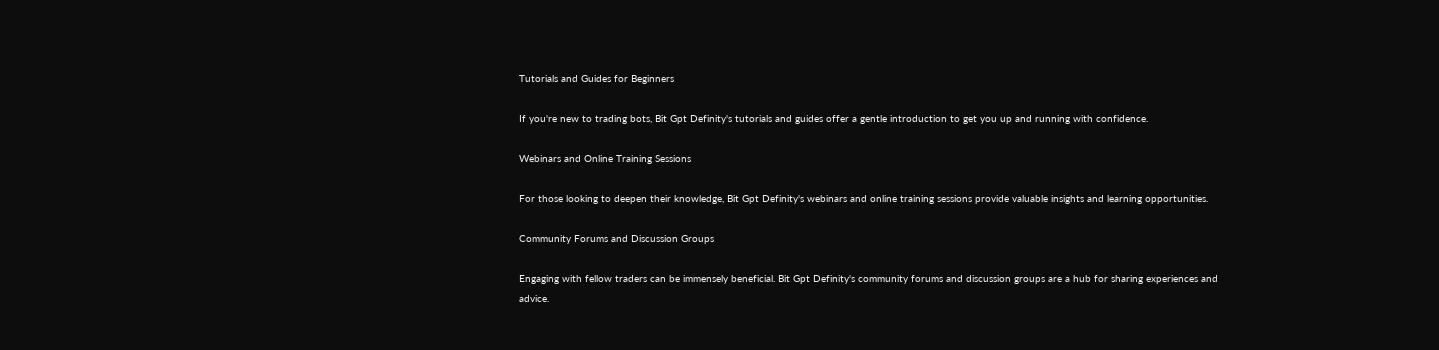Tutorials and Guides for Beginners

If you're new to trading bots, Bit Gpt Definity's tutorials and guides offer a gentle introduction to get you up and running with confidence.

Webinars and Online Training Sessions

For those looking to deepen their knowledge, Bit Gpt Definity's webinars and online training sessions provide valuable insights and learning opportunities.

Community Forums and Discussion Groups

Engaging with fellow traders can be immensely beneficial. Bit Gpt Definity's community forums and discussion groups are a hub for sharing experiences and advice.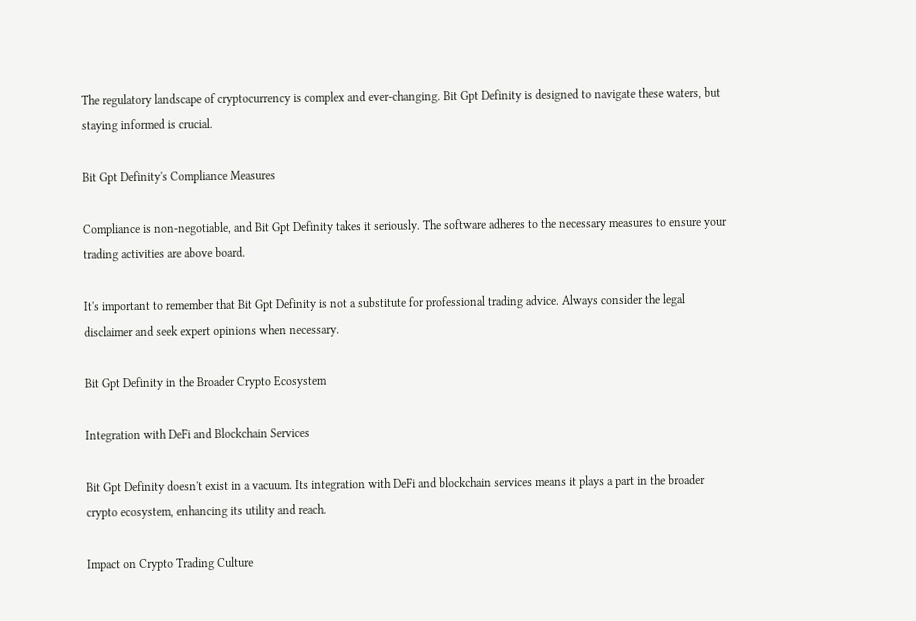The regulatory landscape of cryptocurrency is complex and ever-changing. Bit Gpt Definity is designed to navigate these waters, but staying informed is crucial.

Bit Gpt Definity's Compliance Measures

Compliance is non-negotiable, and Bit Gpt Definity takes it seriously. The software adheres to the necessary measures to ensure your trading activities are above board.

It's important to remember that Bit Gpt Definity is not a substitute for professional trading advice. Always consider the legal disclaimer and seek expert opinions when necessary.

Bit Gpt Definity in the Broader Crypto Ecosystem

Integration with DeFi and Blockchain Services

Bit Gpt Definity doesn't exist in a vacuum. Its integration with DeFi and blockchain services means it plays a part in the broader crypto ecosystem, enhancing its utility and reach.

Impact on Crypto Trading Culture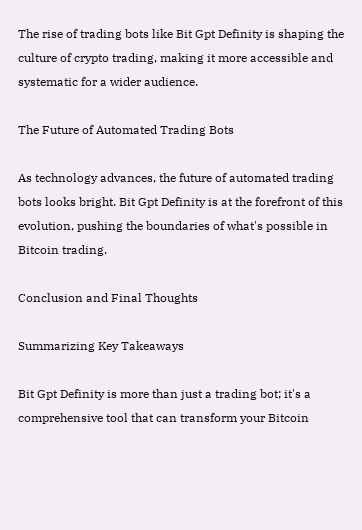The rise of trading bots like Bit Gpt Definity is shaping the culture of crypto trading, making it more accessible and systematic for a wider audience.

The Future of Automated Trading Bots

As technology advances, the future of automated trading bots looks bright. Bit Gpt Definity is at the forefront of this evolution, pushing the boundaries of what's possible in Bitcoin trading.

Conclusion and Final Thoughts

Summarizing Key Takeaways

Bit Gpt Definity is more than just a trading bot; it's a comprehensive tool that can transform your Bitcoin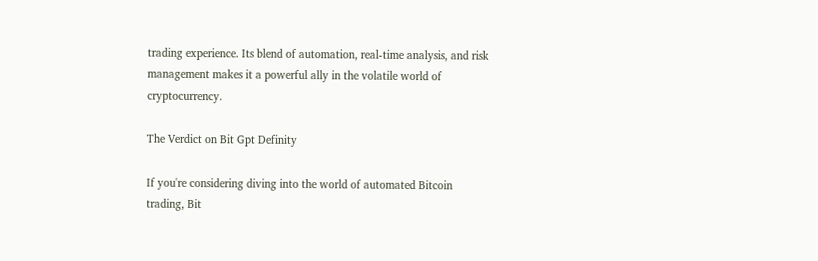trading experience. Its blend of automation, real-time analysis, and risk management makes it a powerful ally in the volatile world of cryptocurrency.

The Verdict on Bit Gpt Definity

If you're considering diving into the world of automated Bitcoin trading, Bit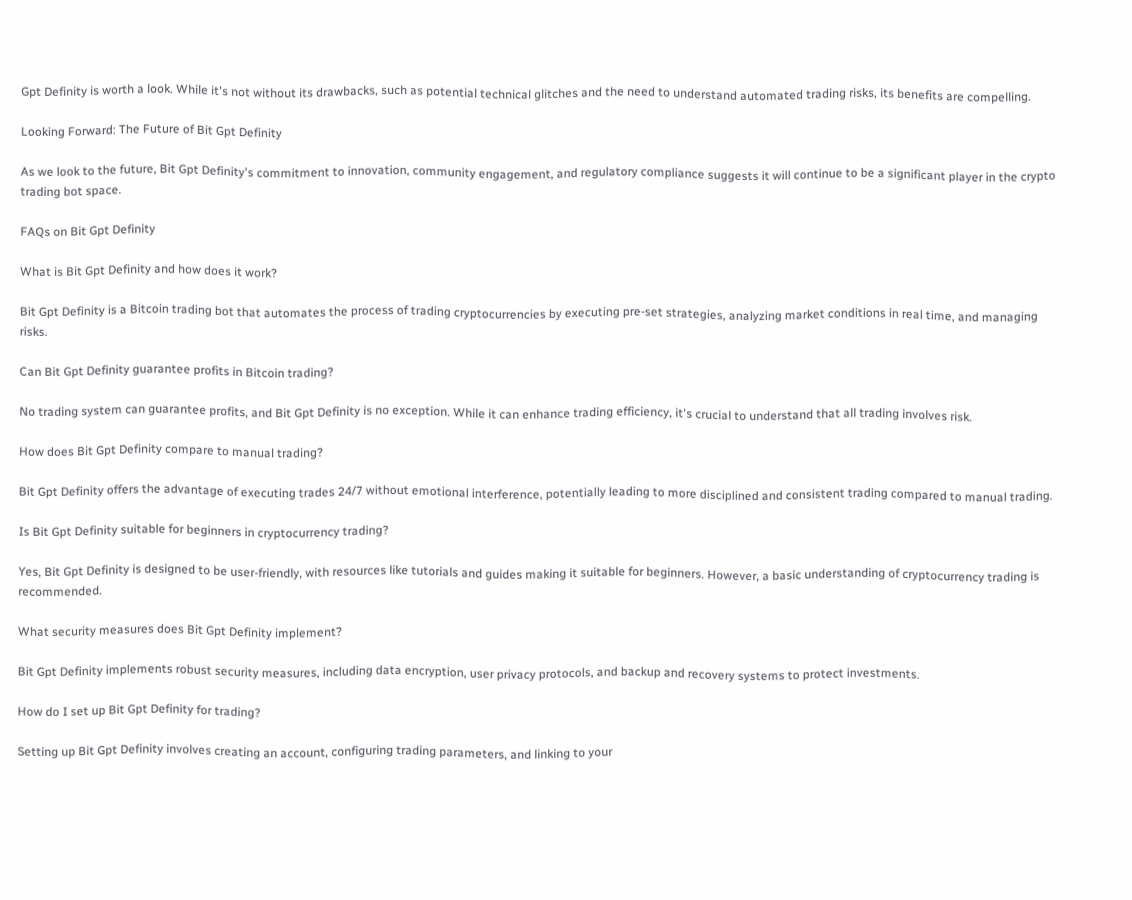Gpt Definity is worth a look. While it's not without its drawbacks, such as potential technical glitches and the need to understand automated trading risks, its benefits are compelling.

Looking Forward: The Future of Bit Gpt Definity

As we look to the future, Bit Gpt Definity's commitment to innovation, community engagement, and regulatory compliance suggests it will continue to be a significant player in the crypto trading bot space.

FAQs on Bit Gpt Definity

What is Bit Gpt Definity and how does it work?

Bit Gpt Definity is a Bitcoin trading bot that automates the process of trading cryptocurrencies by executing pre-set strategies, analyzing market conditions in real time, and managing risks.

Can Bit Gpt Definity guarantee profits in Bitcoin trading?

No trading system can guarantee profits, and Bit Gpt Definity is no exception. While it can enhance trading efficiency, it's crucial to understand that all trading involves risk.

How does Bit Gpt Definity compare to manual trading?

Bit Gpt Definity offers the advantage of executing trades 24/7 without emotional interference, potentially leading to more disciplined and consistent trading compared to manual trading.

Is Bit Gpt Definity suitable for beginners in cryptocurrency trading?

Yes, Bit Gpt Definity is designed to be user-friendly, with resources like tutorials and guides making it suitable for beginners. However, a basic understanding of cryptocurrency trading is recommended.

What security measures does Bit Gpt Definity implement?

Bit Gpt Definity implements robust security measures, including data encryption, user privacy protocols, and backup and recovery systems to protect investments.

How do I set up Bit Gpt Definity for trading?

Setting up Bit Gpt Definity involves creating an account, configuring trading parameters, and linking to your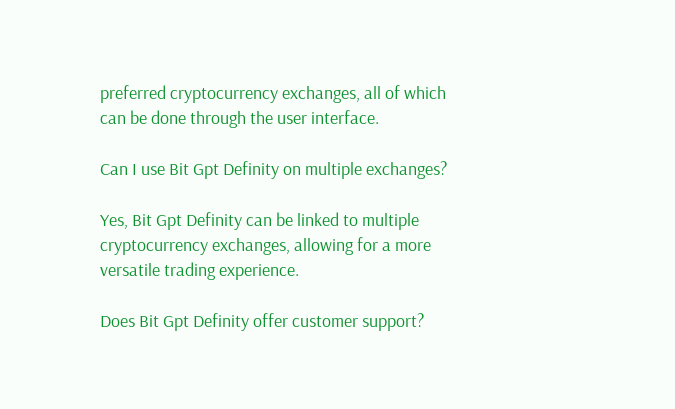preferred cryptocurrency exchanges, all of which can be done through the user interface.

Can I use Bit Gpt Definity on multiple exchanges?

Yes, Bit Gpt Definity can be linked to multiple cryptocurrency exchanges, allowing for a more versatile trading experience.

Does Bit Gpt Definity offer customer support?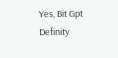Yes, Bit Gpt Definity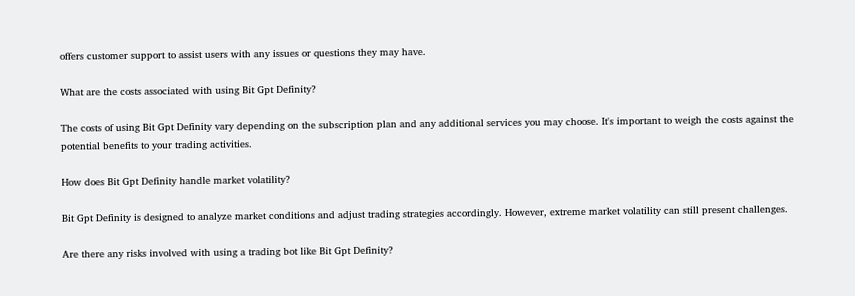offers customer support to assist users with any issues or questions they may have.

What are the costs associated with using Bit Gpt Definity?

The costs of using Bit Gpt Definity vary depending on the subscription plan and any additional services you may choose. It's important to weigh the costs against the potential benefits to your trading activities.

How does Bit Gpt Definity handle market volatility?

Bit Gpt Definity is designed to analyze market conditions and adjust trading strategies accordingly. However, extreme market volatility can still present challenges.

Are there any risks involved with using a trading bot like Bit Gpt Definity?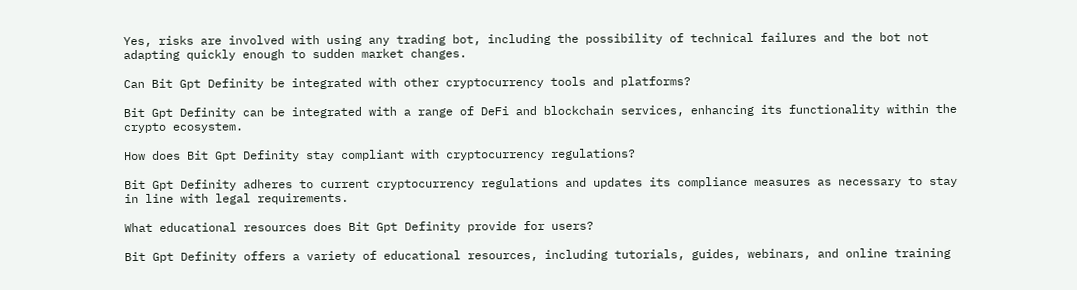Yes, risks are involved with using any trading bot, including the possibility of technical failures and the bot not adapting quickly enough to sudden market changes.

Can Bit Gpt Definity be integrated with other cryptocurrency tools and platforms?

Bit Gpt Definity can be integrated with a range of DeFi and blockchain services, enhancing its functionality within the crypto ecosystem.

How does Bit Gpt Definity stay compliant with cryptocurrency regulations?

Bit Gpt Definity adheres to current cryptocurrency regulations and updates its compliance measures as necessary to stay in line with legal requirements.

What educational resources does Bit Gpt Definity provide for users?

Bit Gpt Definity offers a variety of educational resources, including tutorials, guides, webinars, and online training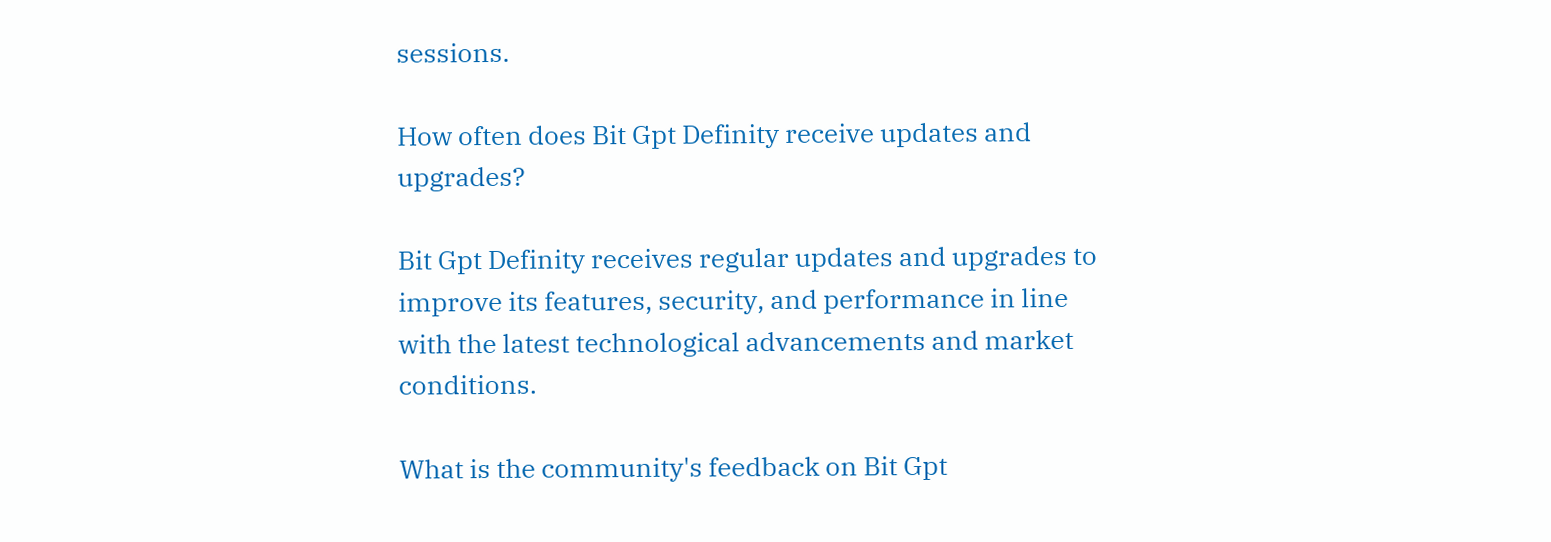sessions.

How often does Bit Gpt Definity receive updates and upgrades?

Bit Gpt Definity receives regular updates and upgrades to improve its features, security, and performance in line with the latest technological advancements and market conditions.

What is the community's feedback on Bit Gpt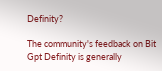Definity?

The community's feedback on Bit Gpt Definity is generally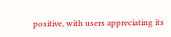positive, with users appreciating its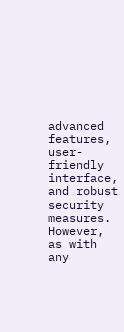advanced features, user-friendly interface, and robust security measures. However, as with any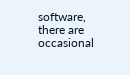software, there are occasional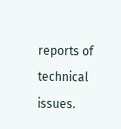reports of technical issues.